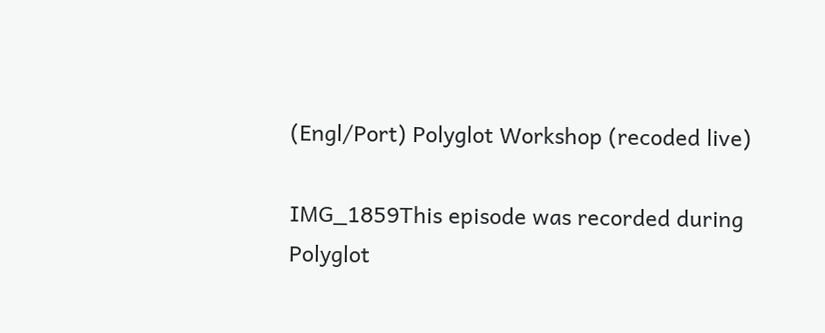(Engl/Port) Polyglot Workshop (recoded live)

IMG_1859This episode was recorded during Polyglot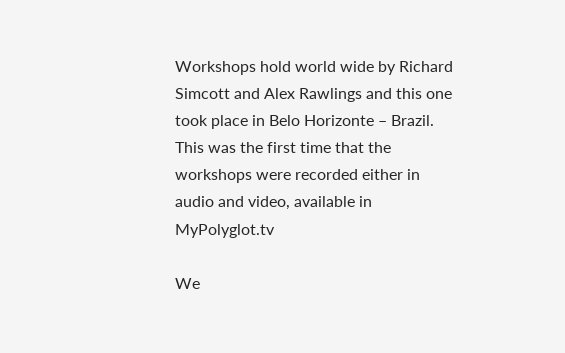Workshops hold world wide by Richard Simcott and Alex Rawlings and this one took place in Belo Horizonte – Brazil. This was the first time that the workshops were recorded either in audio and video, available in MyPolyglot.tv

We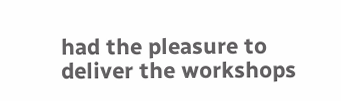had the pleasure to deliver the workshops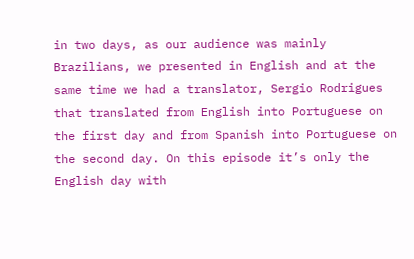in two days, as our audience was mainly Brazilians, we presented in English and at the same time we had a translator, Sergio Rodrigues that translated from English into Portuguese on the first day and from Spanish into Portuguese on the second day. On this episode it’s only the English day with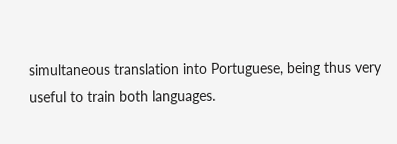simultaneous translation into Portuguese, being thus very useful to train both languages.